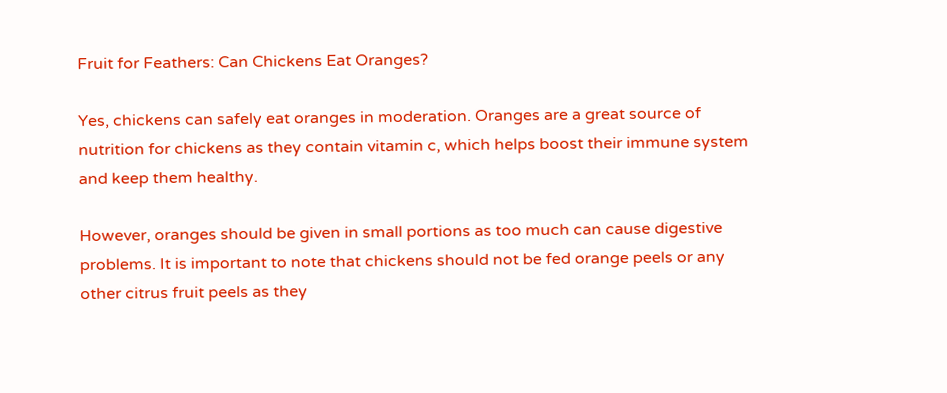Fruit for Feathers: Can Chickens Eat Oranges?

Yes, chickens can safely eat oranges in moderation. Oranges are a great source of nutrition for chickens as they contain vitamin c, which helps boost their immune system and keep them healthy.

However, oranges should be given in small portions as too much can cause digestive problems. It is important to note that chickens should not be fed orange peels or any other citrus fruit peels as they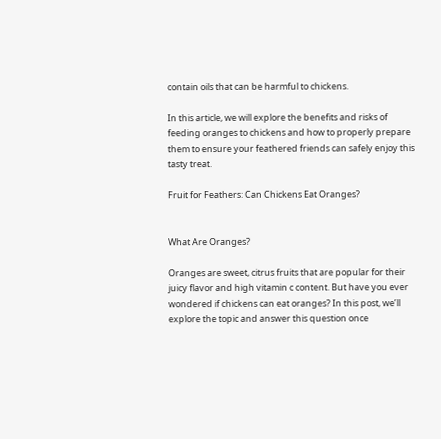contain oils that can be harmful to chickens.

In this article, we will explore the benefits and risks of feeding oranges to chickens and how to properly prepare them to ensure your feathered friends can safely enjoy this tasty treat.

Fruit for Feathers: Can Chickens Eat Oranges?


What Are Oranges?

Oranges are sweet, citrus fruits that are popular for their juicy flavor and high vitamin c content. But have you ever wondered if chickens can eat oranges? In this post, we’ll explore the topic and answer this question once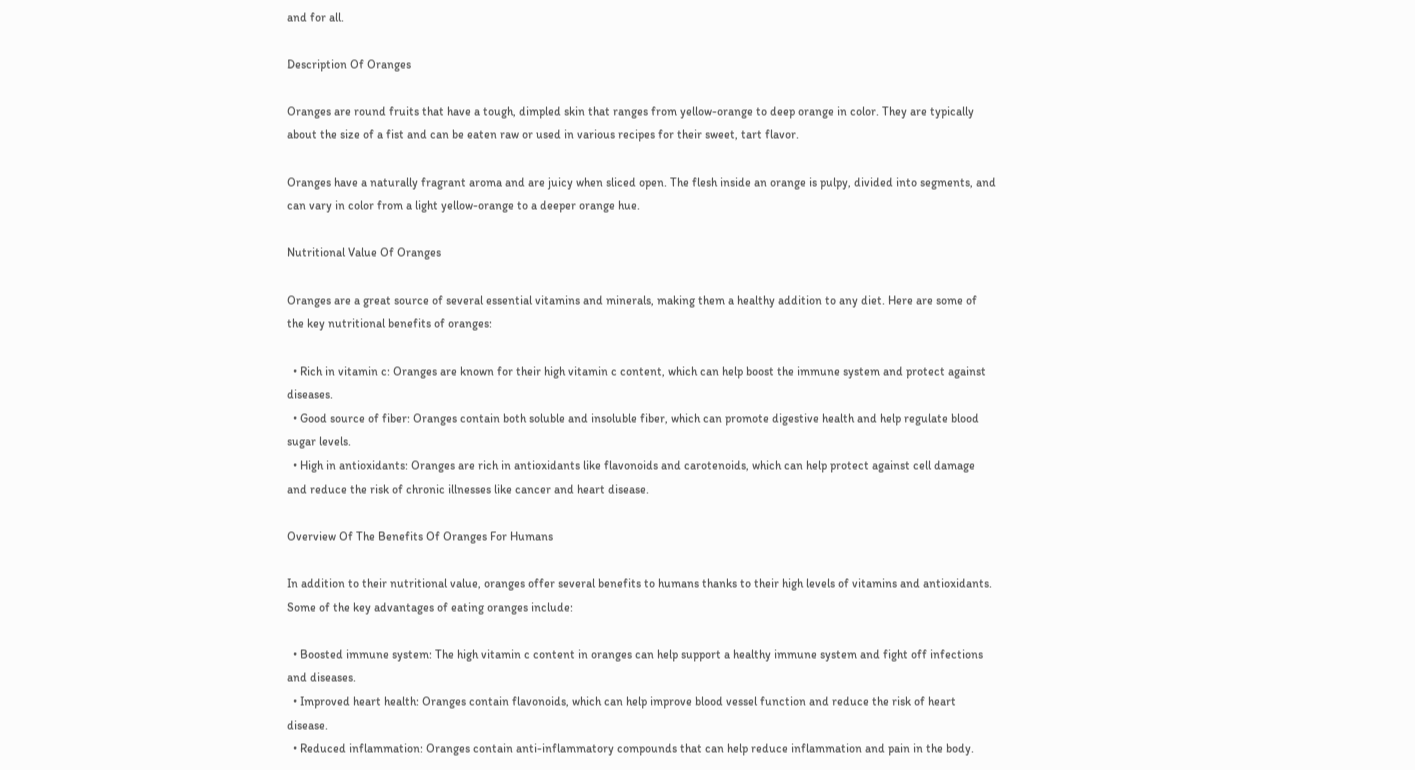and for all.

Description Of Oranges

Oranges are round fruits that have a tough, dimpled skin that ranges from yellow-orange to deep orange in color. They are typically about the size of a fist and can be eaten raw or used in various recipes for their sweet, tart flavor.

Oranges have a naturally fragrant aroma and are juicy when sliced open. The flesh inside an orange is pulpy, divided into segments, and can vary in color from a light yellow-orange to a deeper orange hue.

Nutritional Value Of Oranges

Oranges are a great source of several essential vitamins and minerals, making them a healthy addition to any diet. Here are some of the key nutritional benefits of oranges:

  • Rich in vitamin c: Oranges are known for their high vitamin c content, which can help boost the immune system and protect against diseases.
  • Good source of fiber: Oranges contain both soluble and insoluble fiber, which can promote digestive health and help regulate blood sugar levels.
  • High in antioxidants: Oranges are rich in antioxidants like flavonoids and carotenoids, which can help protect against cell damage and reduce the risk of chronic illnesses like cancer and heart disease.

Overview Of The Benefits Of Oranges For Humans

In addition to their nutritional value, oranges offer several benefits to humans thanks to their high levels of vitamins and antioxidants. Some of the key advantages of eating oranges include:

  • Boosted immune system: The high vitamin c content in oranges can help support a healthy immune system and fight off infections and diseases.
  • Improved heart health: Oranges contain flavonoids, which can help improve blood vessel function and reduce the risk of heart disease.
  • Reduced inflammation: Oranges contain anti-inflammatory compounds that can help reduce inflammation and pain in the body.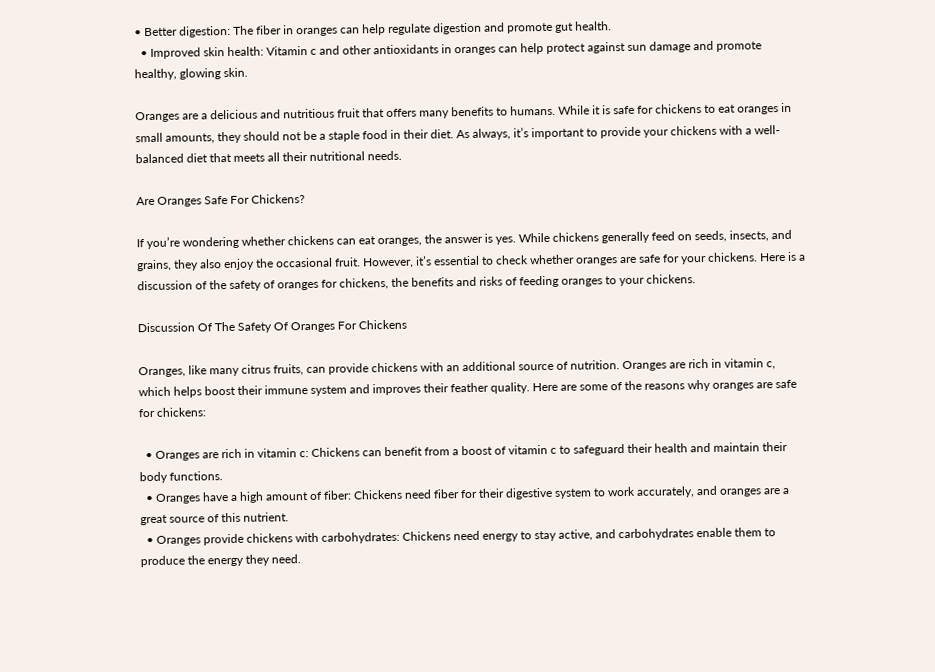• Better digestion: The fiber in oranges can help regulate digestion and promote gut health.
  • Improved skin health: Vitamin c and other antioxidants in oranges can help protect against sun damage and promote healthy, glowing skin.

Oranges are a delicious and nutritious fruit that offers many benefits to humans. While it is safe for chickens to eat oranges in small amounts, they should not be a staple food in their diet. As always, it’s important to provide your chickens with a well-balanced diet that meets all their nutritional needs.

Are Oranges Safe For Chickens?

If you’re wondering whether chickens can eat oranges, the answer is yes. While chickens generally feed on seeds, insects, and grains, they also enjoy the occasional fruit. However, it’s essential to check whether oranges are safe for your chickens. Here is a discussion of the safety of oranges for chickens, the benefits and risks of feeding oranges to your chickens.

Discussion Of The Safety Of Oranges For Chickens

Oranges, like many citrus fruits, can provide chickens with an additional source of nutrition. Oranges are rich in vitamin c, which helps boost their immune system and improves their feather quality. Here are some of the reasons why oranges are safe for chickens:

  • Oranges are rich in vitamin c: Chickens can benefit from a boost of vitamin c to safeguard their health and maintain their body functions.
  • Oranges have a high amount of fiber: Chickens need fiber for their digestive system to work accurately, and oranges are a great source of this nutrient.
  • Oranges provide chickens with carbohydrates: Chickens need energy to stay active, and carbohydrates enable them to produce the energy they need.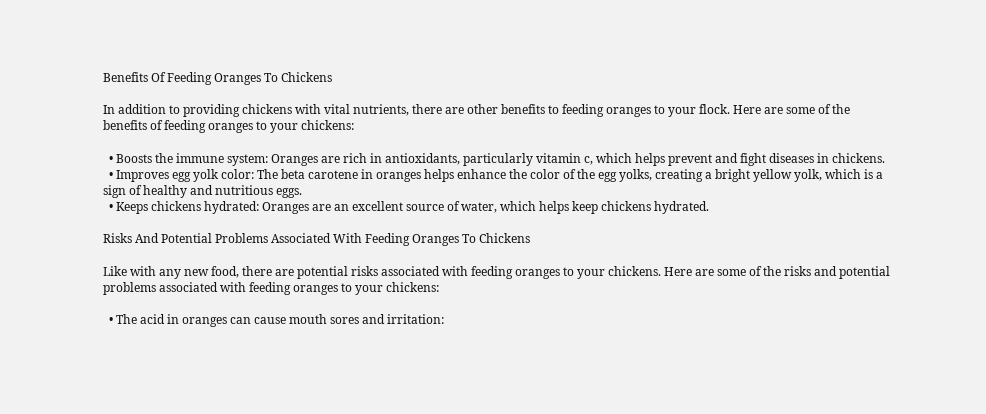Benefits Of Feeding Oranges To Chickens

In addition to providing chickens with vital nutrients, there are other benefits to feeding oranges to your flock. Here are some of the benefits of feeding oranges to your chickens:

  • Boosts the immune system: Oranges are rich in antioxidants, particularly vitamin c, which helps prevent and fight diseases in chickens.
  • Improves egg yolk color: The beta carotene in oranges helps enhance the color of the egg yolks, creating a bright yellow yolk, which is a sign of healthy and nutritious eggs.
  • Keeps chickens hydrated: Oranges are an excellent source of water, which helps keep chickens hydrated.

Risks And Potential Problems Associated With Feeding Oranges To Chickens

Like with any new food, there are potential risks associated with feeding oranges to your chickens. Here are some of the risks and potential problems associated with feeding oranges to your chickens:

  • The acid in oranges can cause mouth sores and irritation: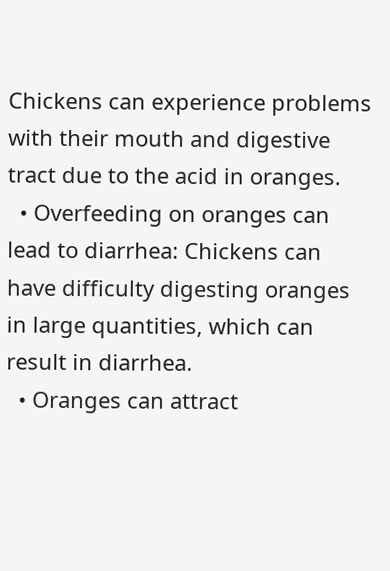Chickens can experience problems with their mouth and digestive tract due to the acid in oranges.
  • Overfeeding on oranges can lead to diarrhea: Chickens can have difficulty digesting oranges in large quantities, which can result in diarrhea.
  • Oranges can attract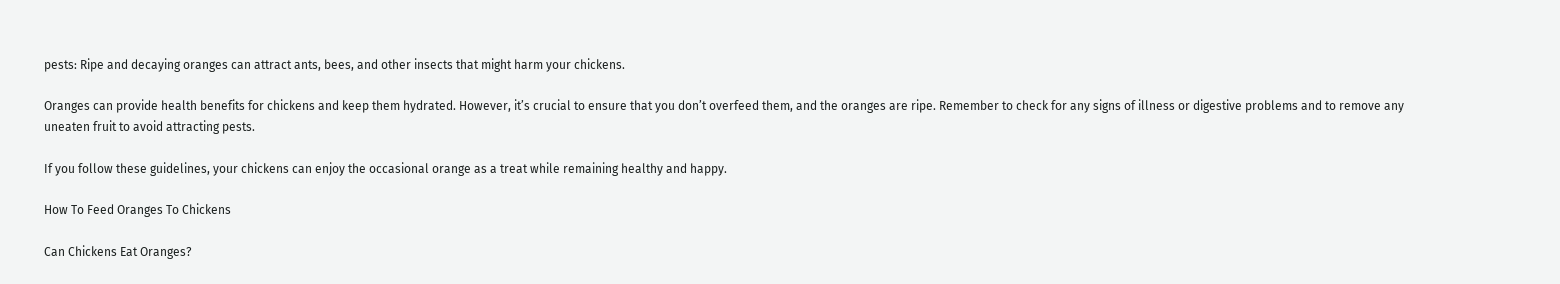pests: Ripe and decaying oranges can attract ants, bees, and other insects that might harm your chickens.

Oranges can provide health benefits for chickens and keep them hydrated. However, it’s crucial to ensure that you don’t overfeed them, and the oranges are ripe. Remember to check for any signs of illness or digestive problems and to remove any uneaten fruit to avoid attracting pests.

If you follow these guidelines, your chickens can enjoy the occasional orange as a treat while remaining healthy and happy.

How To Feed Oranges To Chickens

Can Chickens Eat Oranges?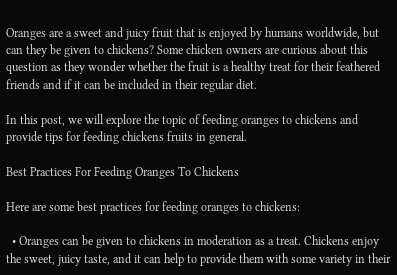Oranges are a sweet and juicy fruit that is enjoyed by humans worldwide, but can they be given to chickens? Some chicken owners are curious about this question as they wonder whether the fruit is a healthy treat for their feathered friends and if it can be included in their regular diet.

In this post, we will explore the topic of feeding oranges to chickens and provide tips for feeding chickens fruits in general.

Best Practices For Feeding Oranges To Chickens

Here are some best practices for feeding oranges to chickens:

  • Oranges can be given to chickens in moderation as a treat. Chickens enjoy the sweet, juicy taste, and it can help to provide them with some variety in their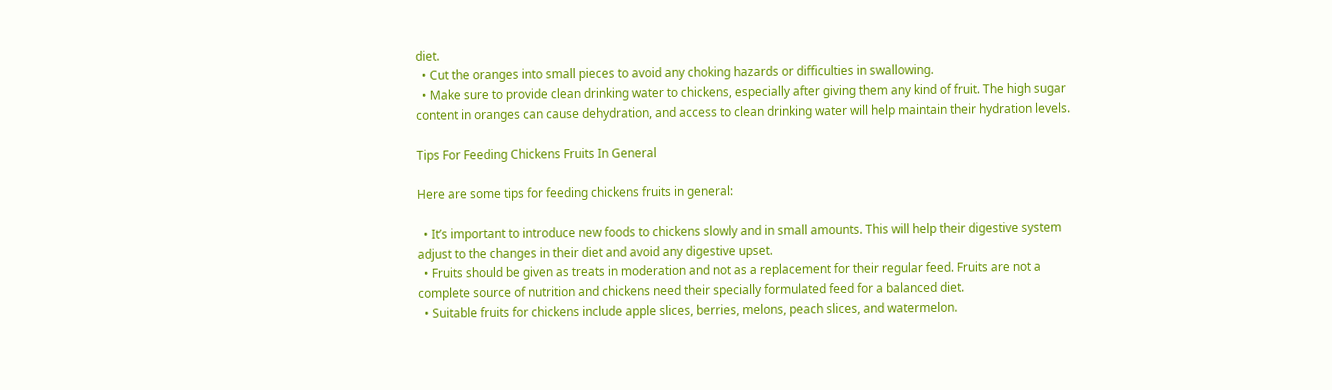diet.
  • Cut the oranges into small pieces to avoid any choking hazards or difficulties in swallowing.
  • Make sure to provide clean drinking water to chickens, especially after giving them any kind of fruit. The high sugar content in oranges can cause dehydration, and access to clean drinking water will help maintain their hydration levels.

Tips For Feeding Chickens Fruits In General

Here are some tips for feeding chickens fruits in general:

  • It’s important to introduce new foods to chickens slowly and in small amounts. This will help their digestive system adjust to the changes in their diet and avoid any digestive upset.
  • Fruits should be given as treats in moderation and not as a replacement for their regular feed. Fruits are not a complete source of nutrition and chickens need their specially formulated feed for a balanced diet.
  • Suitable fruits for chickens include apple slices, berries, melons, peach slices, and watermelon.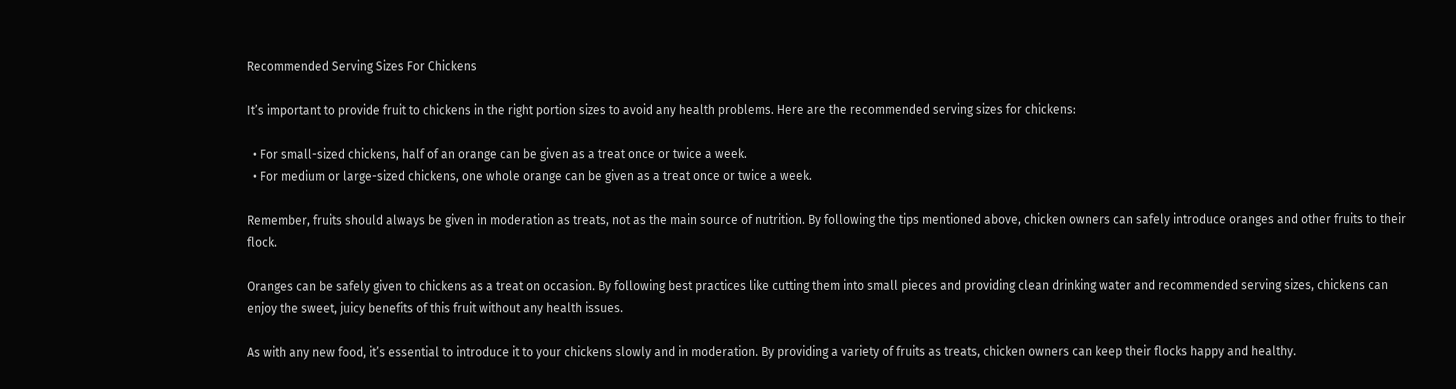Recommended Serving Sizes For Chickens

It’s important to provide fruit to chickens in the right portion sizes to avoid any health problems. Here are the recommended serving sizes for chickens:

  • For small-sized chickens, half of an orange can be given as a treat once or twice a week.
  • For medium or large-sized chickens, one whole orange can be given as a treat once or twice a week.

Remember, fruits should always be given in moderation as treats, not as the main source of nutrition. By following the tips mentioned above, chicken owners can safely introduce oranges and other fruits to their flock.

Oranges can be safely given to chickens as a treat on occasion. By following best practices like cutting them into small pieces and providing clean drinking water and recommended serving sizes, chickens can enjoy the sweet, juicy benefits of this fruit without any health issues.

As with any new food, it’s essential to introduce it to your chickens slowly and in moderation. By providing a variety of fruits as treats, chicken owners can keep their flocks happy and healthy.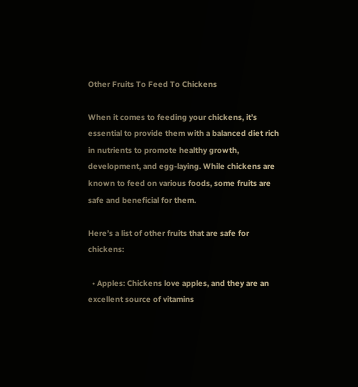Other Fruits To Feed To Chickens

When it comes to feeding your chickens, it’s essential to provide them with a balanced diet rich in nutrients to promote healthy growth, development, and egg-laying. While chickens are known to feed on various foods, some fruits are safe and beneficial for them.

Here’s a list of other fruits that are safe for chickens:

  • Apples: Chickens love apples, and they are an excellent source of vitamins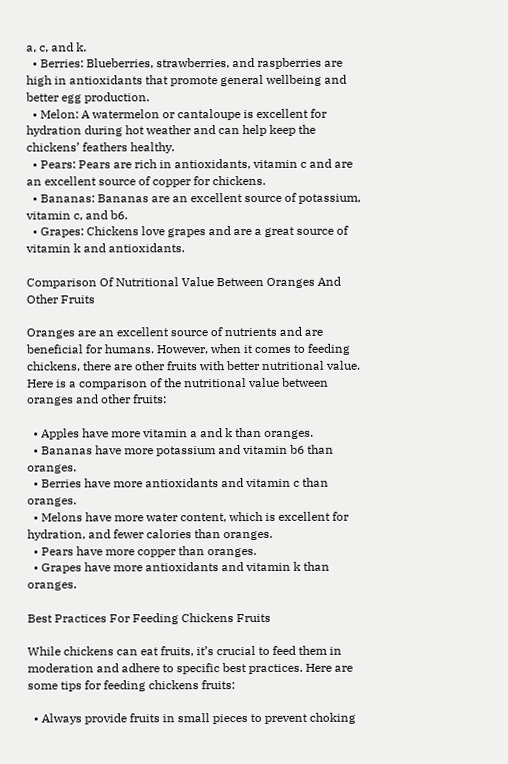a, c, and k.
  • Berries: Blueberries, strawberries, and raspberries are high in antioxidants that promote general wellbeing and better egg production.
  • Melon: A watermelon or cantaloupe is excellent for hydration during hot weather and can help keep the chickens’ feathers healthy.
  • Pears: Pears are rich in antioxidants, vitamin c and are an excellent source of copper for chickens.
  • Bananas: Bananas are an excellent source of potassium, vitamin c, and b6.
  • Grapes: Chickens love grapes and are a great source of vitamin k and antioxidants.

Comparison Of Nutritional Value Between Oranges And Other Fruits

Oranges are an excellent source of nutrients and are beneficial for humans. However, when it comes to feeding chickens, there are other fruits with better nutritional value. Here is a comparison of the nutritional value between oranges and other fruits:

  • Apples have more vitamin a and k than oranges.
  • Bananas have more potassium and vitamin b6 than oranges.
  • Berries have more antioxidants and vitamin c than oranges.
  • Melons have more water content, which is excellent for hydration, and fewer calories than oranges.
  • Pears have more copper than oranges.
  • Grapes have more antioxidants and vitamin k than oranges.

Best Practices For Feeding Chickens Fruits

While chickens can eat fruits, it’s crucial to feed them in moderation and adhere to specific best practices. Here are some tips for feeding chickens fruits:

  • Always provide fruits in small pieces to prevent choking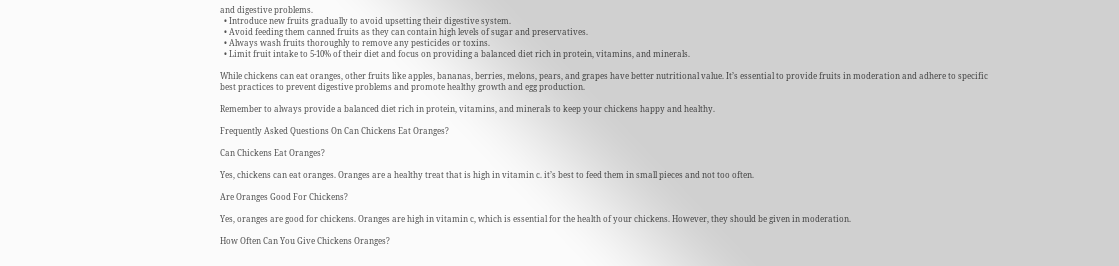and digestive problems.
  • Introduce new fruits gradually to avoid upsetting their digestive system.
  • Avoid feeding them canned fruits as they can contain high levels of sugar and preservatives.
  • Always wash fruits thoroughly to remove any pesticides or toxins.
  • Limit fruit intake to 5-10% of their diet and focus on providing a balanced diet rich in protein, vitamins, and minerals.

While chickens can eat oranges, other fruits like apples, bananas, berries, melons, pears, and grapes have better nutritional value. It’s essential to provide fruits in moderation and adhere to specific best practices to prevent digestive problems and promote healthy growth and egg production.

Remember to always provide a balanced diet rich in protein, vitamins, and minerals to keep your chickens happy and healthy.

Frequently Asked Questions On Can Chickens Eat Oranges?

Can Chickens Eat Oranges?

Yes, chickens can eat oranges. Oranges are a healthy treat that is high in vitamin c. it’s best to feed them in small pieces and not too often.

Are Oranges Good For Chickens?

Yes, oranges are good for chickens. Oranges are high in vitamin c, which is essential for the health of your chickens. However, they should be given in moderation.

How Often Can You Give Chickens Oranges?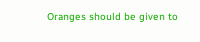Oranges should be given to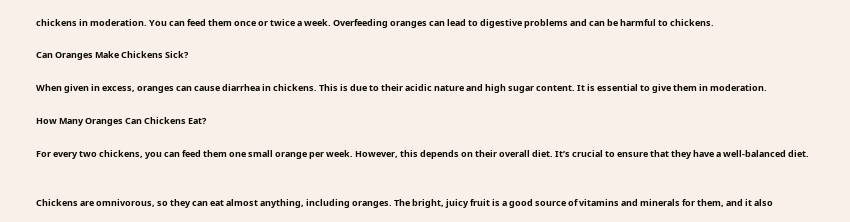chickens in moderation. You can feed them once or twice a week. Overfeeding oranges can lead to digestive problems and can be harmful to chickens.

Can Oranges Make Chickens Sick?

When given in excess, oranges can cause diarrhea in chickens. This is due to their acidic nature and high sugar content. It is essential to give them in moderation.

How Many Oranges Can Chickens Eat?

For every two chickens, you can feed them one small orange per week. However, this depends on their overall diet. It’s crucial to ensure that they have a well-balanced diet.


Chickens are omnivorous, so they can eat almost anything, including oranges. The bright, juicy fruit is a good source of vitamins and minerals for them, and it also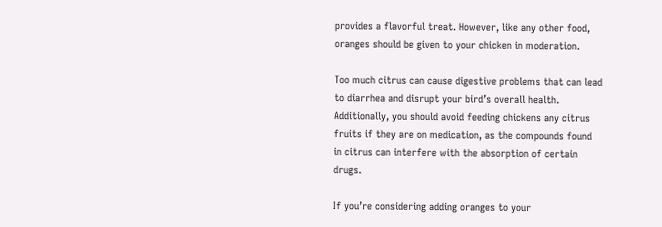provides a flavorful treat. However, like any other food, oranges should be given to your chicken in moderation.

Too much citrus can cause digestive problems that can lead to diarrhea and disrupt your bird’s overall health. Additionally, you should avoid feeding chickens any citrus fruits if they are on medication, as the compounds found in citrus can interfere with the absorption of certain drugs.

If you’re considering adding oranges to your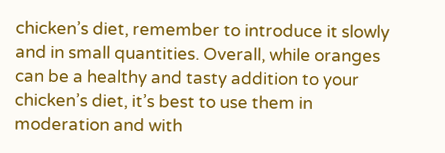chicken’s diet, remember to introduce it slowly and in small quantities. Overall, while oranges can be a healthy and tasty addition to your chicken’s diet, it’s best to use them in moderation and with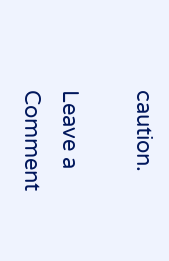caution.

Leave a Comment